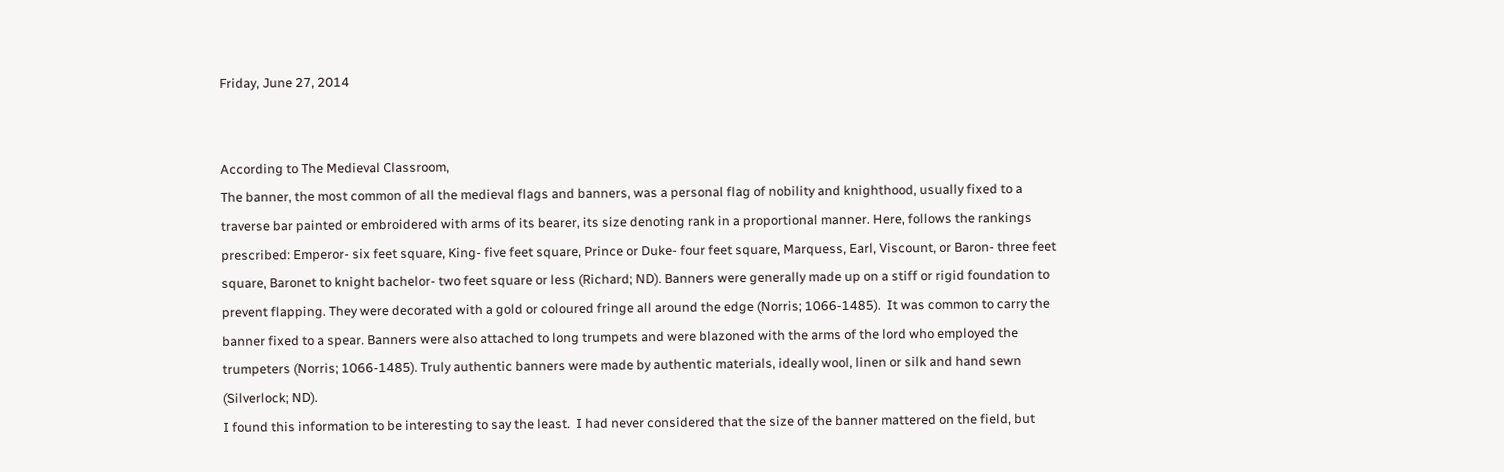Friday, June 27, 2014


According to The Medieval Classroom,
The banner, the most common of all the medieval flags and banners, was a personal flag of nobility and knighthood, usually fixed to a traverse bar painted or embroidered with arms of its bearer, its size denoting rank in a proportional manner. Here, follows the rankings prescribed: Emperor- six feet square, King- five feet square, Prince or Duke- four feet square, Marquess, Earl, Viscount, or Baron- three feet square, Baronet to knight bachelor- two feet square or less (Richard; ND). Banners were generally made up on a stiff or rigid foundation to prevent flapping. They were decorated with a gold or coloured fringe all around the edge (Norris; 1066-1485).  It was common to carry the banner fixed to a spear. Banners were also attached to long trumpets and were blazoned with the arms of the lord who employed the trumpeters (Norris; 1066-1485). Truly authentic banners were made by authentic materials, ideally wool, linen or silk and hand sewn (Silverlock; ND).
I found this information to be interesting to say the least.  I had never considered that the size of the banner mattered on the field, but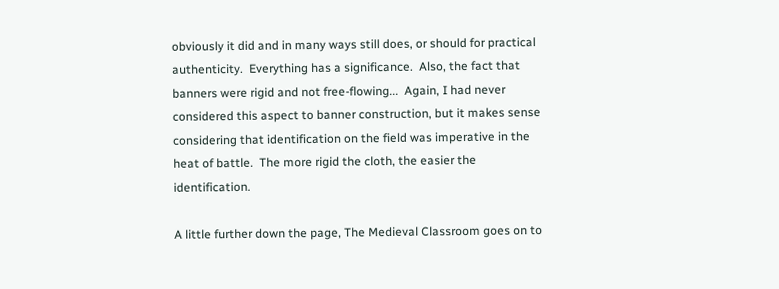obviously it did and in many ways still does, or should for practical authenticity.  Everything has a significance.  Also, the fact that banners were rigid and not free-flowing...  Again, I had never considered this aspect to banner construction, but it makes sense considering that identification on the field was imperative in the heat of battle.  The more rigid the cloth, the easier the identification.

A little further down the page, The Medieval Classroom goes on to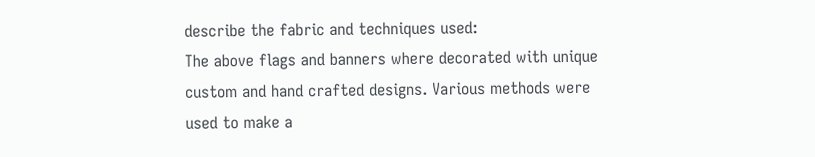describe the fabric and techniques used:
The above flags and banners where decorated with unique custom and hand crafted designs. Various methods were used to make a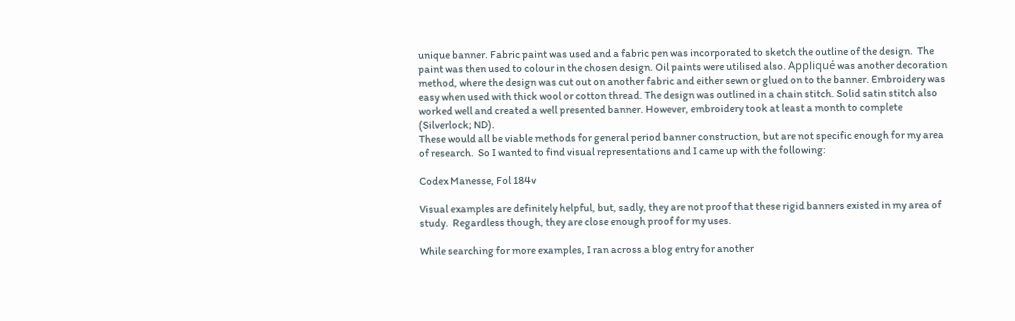unique banner. Fabric paint was used and a fabric pen was incorporated to sketch the outline of the design.  The paint was then used to colour in the chosen design. Oil paints were utilised also. Appliqué was another decoration method, where the design was cut out on another fabric and either sewn or glued on to the banner. Embroidery was easy when used with thick wool or cotton thread. The design was outlined in a chain stitch. Solid satin stitch also worked well and created a well presented banner. However, embroidery took at least a month to complete (Silverlock; ND).
These would all be viable methods for general period banner construction, but are not specific enough for my area of research.  So I wanted to find visual representations and I came up with the following:

Codex Manesse, Fol 184v

Visual examples are definitely helpful, but, sadly, they are not proof that these rigid banners existed in my area of study.  Regardless though, they are close enough proof for my uses.

While searching for more examples, I ran across a blog entry for another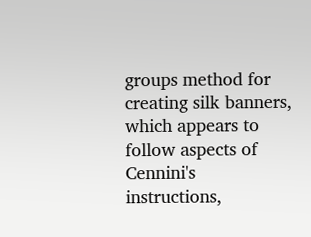groups method for creating silk banners, which appears to follow aspects of Cennini's instructions,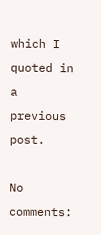which I quoted in a previous post.

No comments: